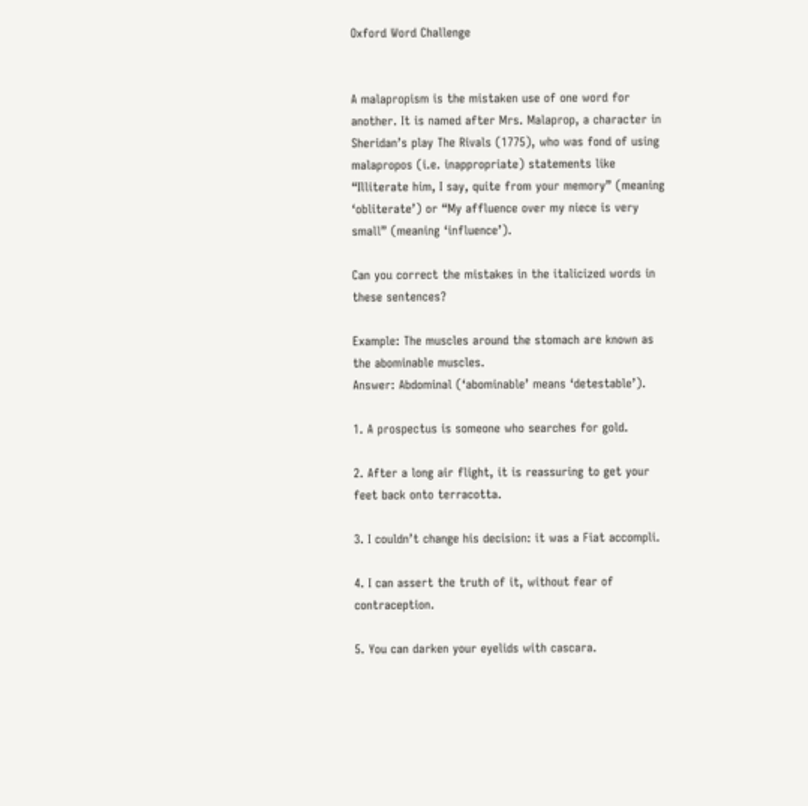Oxford Word Challenge


A malapropism is the mistaken use of one word for another. It is named after Mrs. Malaprop, a character in Sheridan’s play The Rivals (1775), who was fond of using malapropos (i.e. inappropriate) statements like “Illiterate him, I say, quite from your memory” (meaning ‘obliterate’) or “My affluence over my niece is very small” (meaning ‘influence’).

Can you correct the mistakes in the italicized words in these sentences?

Example: The muscles around the stomach are known as the abominable muscles.
Answer: Abdominal (‘abominable’ means ‘detestable’).

1. A prospectus is someone who searches for gold.

2. After a long air flight, it is reassuring to get your feet back onto terracotta.

3. I couldn’t change his decision: it was a Fiat accompli.

4. I can assert the truth of it, without fear of contraception.

5. You can darken your eyelids with cascara.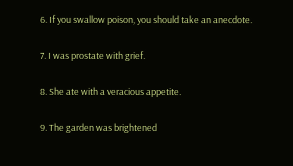6. If you swallow poison, you should take an anecdote.

7. I was prostate with grief.

8. She ate with a veracious appetite.

9. The garden was brightened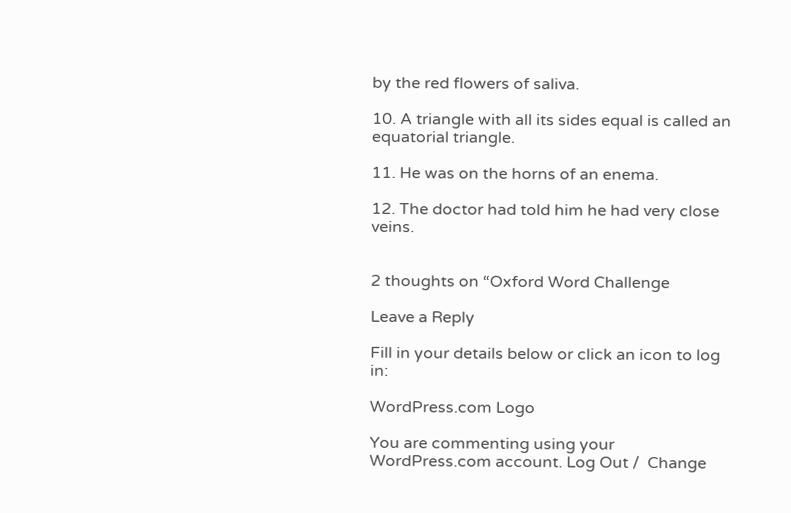by the red flowers of saliva.

10. A triangle with all its sides equal is called an equatorial triangle.

11. He was on the horns of an enema.

12. The doctor had told him he had very close veins.


2 thoughts on “Oxford Word Challenge

Leave a Reply

Fill in your details below or click an icon to log in:

WordPress.com Logo

You are commenting using your WordPress.com account. Log Out /  Change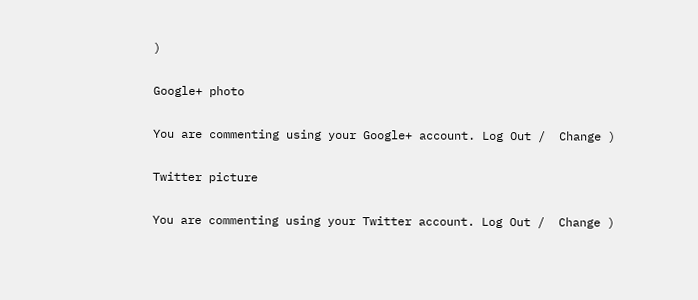)

Google+ photo

You are commenting using your Google+ account. Log Out /  Change )

Twitter picture

You are commenting using your Twitter account. Log Out /  Change )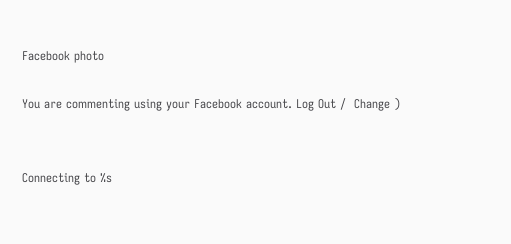Facebook photo

You are commenting using your Facebook account. Log Out /  Change )


Connecting to %s